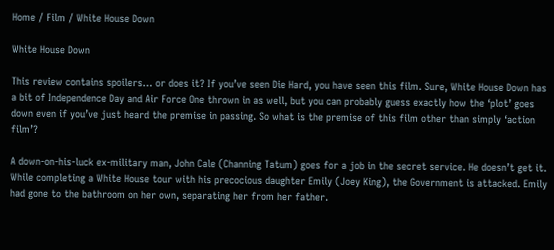Home / Film / White House Down

White House Down

This review contains spoilers… or does it? If you’ve seen Die Hard, you have seen this film. Sure, White House Down has a bit of Independence Day and Air Force One thrown in as well, but you can probably guess exactly how the ‘plot’ goes down even if you’ve just heard the premise in passing. So what is the premise of this film other than simply ‘action film’?

A down-on-his-luck ex-military man, John Cale (Channing Tatum) goes for a job in the secret service. He doesn’t get it. While completing a White House tour with his precocious daughter Emily (Joey King), the Government is attacked. Emily had gone to the bathroom on her own, separating her from her father.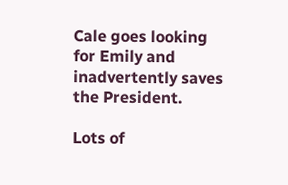Cale goes looking for Emily and inadvertently saves the President.

Lots of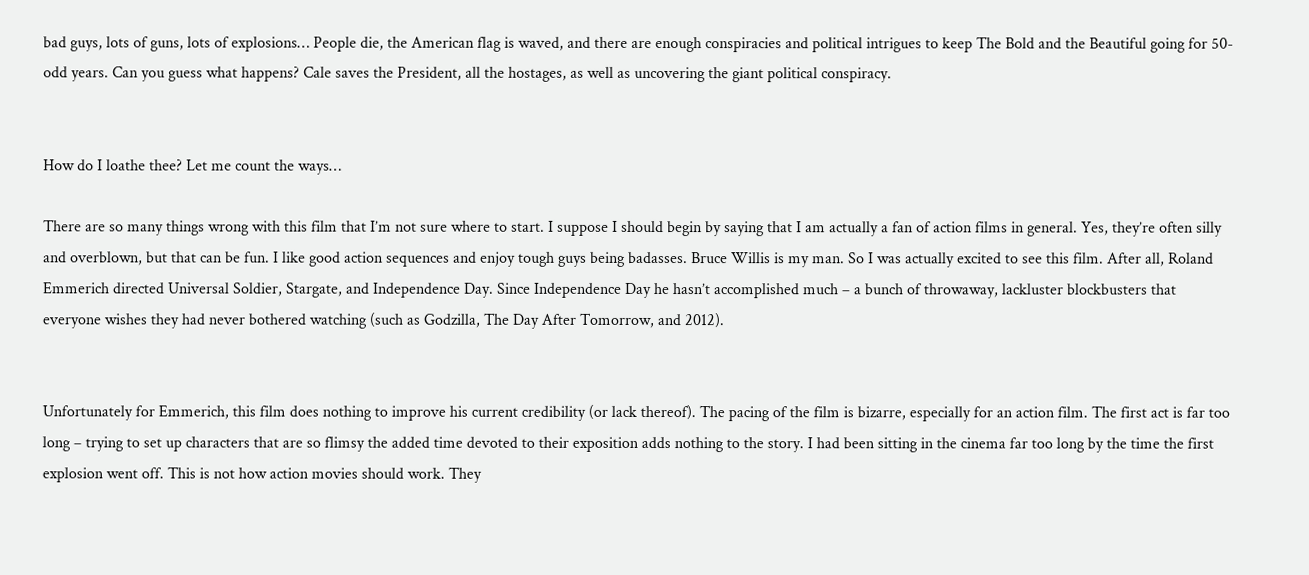bad guys, lots of guns, lots of explosions… People die, the American flag is waved, and there are enough conspiracies and political intrigues to keep The Bold and the Beautiful going for 50-odd years. Can you guess what happens? Cale saves the President, all the hostages, as well as uncovering the giant political conspiracy.


How do I loathe thee? Let me count the ways…

There are so many things wrong with this film that I’m not sure where to start. I suppose I should begin by saying that I am actually a fan of action films in general. Yes, they’re often silly and overblown, but that can be fun. I like good action sequences and enjoy tough guys being badasses. Bruce Willis is my man. So I was actually excited to see this film. After all, Roland Emmerich directed Universal Soldier, Stargate, and Independence Day. Since Independence Day he hasn’t accomplished much – a bunch of throwaway, lackluster blockbusters that everyone wishes they had never bothered watching (such as Godzilla, The Day After Tomorrow, and 2012).


Unfortunately for Emmerich, this film does nothing to improve his current credibility (or lack thereof). The pacing of the film is bizarre, especially for an action film. The first act is far too long – trying to set up characters that are so flimsy the added time devoted to their exposition adds nothing to the story. I had been sitting in the cinema far too long by the time the first explosion went off. This is not how action movies should work. They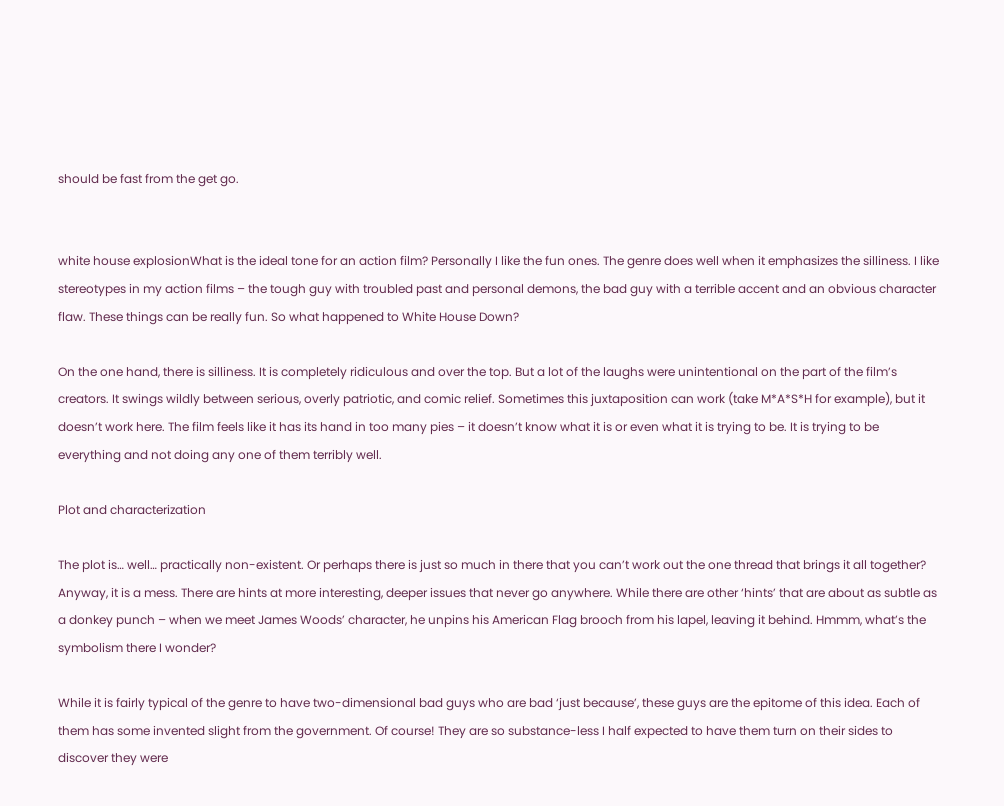should be fast from the get go.


white house explosionWhat is the ideal tone for an action film? Personally I like the fun ones. The genre does well when it emphasizes the silliness. I like stereotypes in my action films – the tough guy with troubled past and personal demons, the bad guy with a terrible accent and an obvious character flaw. These things can be really fun. So what happened to White House Down?

On the one hand, there is silliness. It is completely ridiculous and over the top. But a lot of the laughs were unintentional on the part of the film’s creators. It swings wildly between serious, overly patriotic, and comic relief. Sometimes this juxtaposition can work (take M*A*S*H for example), but it doesn’t work here. The film feels like it has its hand in too many pies – it doesn’t know what it is or even what it is trying to be. It is trying to be everything and not doing any one of them terribly well.

Plot and characterization

The plot is… well… practically non-existent. Or perhaps there is just so much in there that you can’t work out the one thread that brings it all together? Anyway, it is a mess. There are hints at more interesting, deeper issues that never go anywhere. While there are other ‘hints’ that are about as subtle as a donkey punch – when we meet James Woods’ character, he unpins his American Flag brooch from his lapel, leaving it behind. Hmmm, what’s the symbolism there I wonder?

While it is fairly typical of the genre to have two-dimensional bad guys who are bad ‘just because’, these guys are the epitome of this idea. Each of them has some invented slight from the government. Of course! They are so substance-less I half expected to have them turn on their sides to discover they were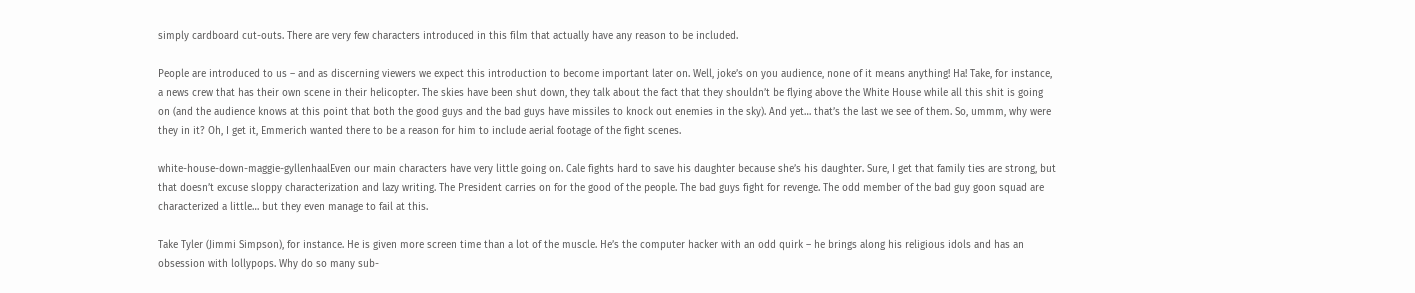simply cardboard cut-outs. There are very few characters introduced in this film that actually have any reason to be included.

People are introduced to us – and as discerning viewers we expect this introduction to become important later on. Well, joke’s on you audience, none of it means anything! Ha! Take, for instance, a news crew that has their own scene in their helicopter. The skies have been shut down, they talk about the fact that they shouldn’t be flying above the White House while all this shit is going on (and the audience knows at this point that both the good guys and the bad guys have missiles to knock out enemies in the sky). And yet… that’s the last we see of them. So, ummm, why were they in it? Oh, I get it, Emmerich wanted there to be a reason for him to include aerial footage of the fight scenes.

white-house-down-maggie-gyllenhaalEven our main characters have very little going on. Cale fights hard to save his daughter because she’s his daughter. Sure, I get that family ties are strong, but that doesn’t excuse sloppy characterization and lazy writing. The President carries on for the good of the people. The bad guys fight for revenge. The odd member of the bad guy goon squad are characterized a little… but they even manage to fail at this.

Take Tyler (Jimmi Simpson), for instance. He is given more screen time than a lot of the muscle. He’s the computer hacker with an odd quirk – he brings along his religious idols and has an obsession with lollypops. Why do so many sub-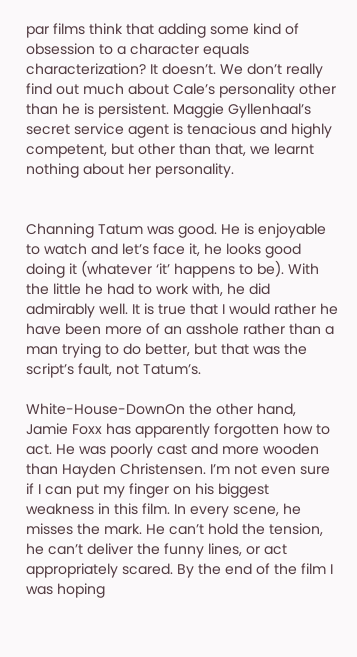par films think that adding some kind of obsession to a character equals characterization? It doesn’t. We don’t really find out much about Cale’s personality other than he is persistent. Maggie Gyllenhaal’s secret service agent is tenacious and highly competent, but other than that, we learnt nothing about her personality.


Channing Tatum was good. He is enjoyable to watch and let’s face it, he looks good doing it (whatever ‘it’ happens to be). With the little he had to work with, he did admirably well. It is true that I would rather he have been more of an asshole rather than a man trying to do better, but that was the script’s fault, not Tatum’s.

White-House-DownOn the other hand, Jamie Foxx has apparently forgotten how to act. He was poorly cast and more wooden than Hayden Christensen. I’m not even sure if I can put my finger on his biggest weakness in this film. In every scene, he misses the mark. He can’t hold the tension, he can’t deliver the funny lines, or act appropriately scared. By the end of the film I was hoping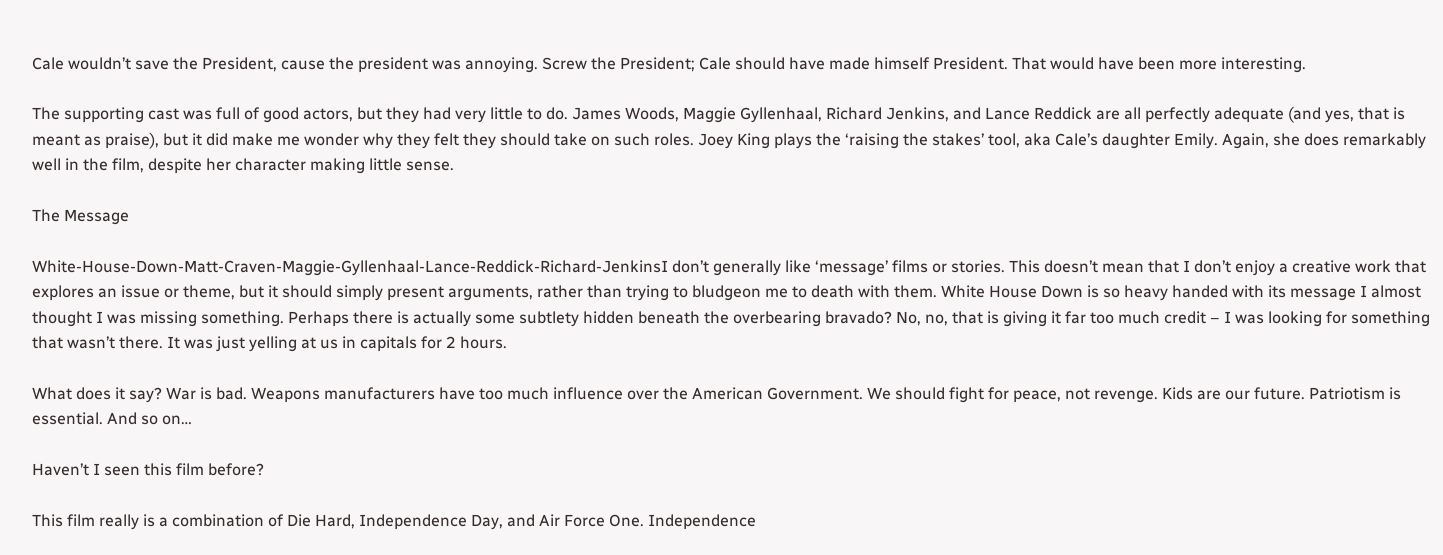Cale wouldn’t save the President, cause the president was annoying. Screw the President; Cale should have made himself President. That would have been more interesting.

The supporting cast was full of good actors, but they had very little to do. James Woods, Maggie Gyllenhaal, Richard Jenkins, and Lance Reddick are all perfectly adequate (and yes, that is meant as praise), but it did make me wonder why they felt they should take on such roles. Joey King plays the ‘raising the stakes’ tool, aka Cale’s daughter Emily. Again, she does remarkably well in the film, despite her character making little sense.

The Message

White-House-Down-Matt-Craven-Maggie-Gyllenhaal-Lance-Reddick-Richard-JenkinsI don’t generally like ‘message’ films or stories. This doesn’t mean that I don’t enjoy a creative work that explores an issue or theme, but it should simply present arguments, rather than trying to bludgeon me to death with them. White House Down is so heavy handed with its message I almost thought I was missing something. Perhaps there is actually some subtlety hidden beneath the overbearing bravado? No, no, that is giving it far too much credit – I was looking for something that wasn’t there. It was just yelling at us in capitals for 2 hours.

What does it say? War is bad. Weapons manufacturers have too much influence over the American Government. We should fight for peace, not revenge. Kids are our future. Patriotism is essential. And so on…

Haven’t I seen this film before?

This film really is a combination of Die Hard, Independence Day, and Air Force One. Independence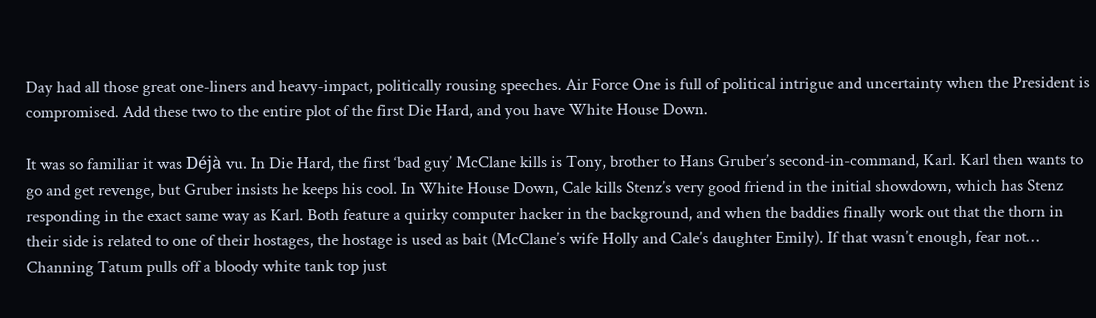Day had all those great one-liners and heavy-impact, politically rousing speeches. Air Force One is full of political intrigue and uncertainty when the President is compromised. Add these two to the entire plot of the first Die Hard, and you have White House Down.

It was so familiar it was Déjà vu. In Die Hard, the first ‘bad guy’ McClane kills is Tony, brother to Hans Gruber’s second-in-command, Karl. Karl then wants to go and get revenge, but Gruber insists he keeps his cool. In White House Down, Cale kills Stenz’s very good friend in the initial showdown, which has Stenz responding in the exact same way as Karl. Both feature a quirky computer hacker in the background, and when the baddies finally work out that the thorn in their side is related to one of their hostages, the hostage is used as bait (McClane’s wife Holly and Cale’s daughter Emily). If that wasn’t enough, fear not… Channing Tatum pulls off a bloody white tank top just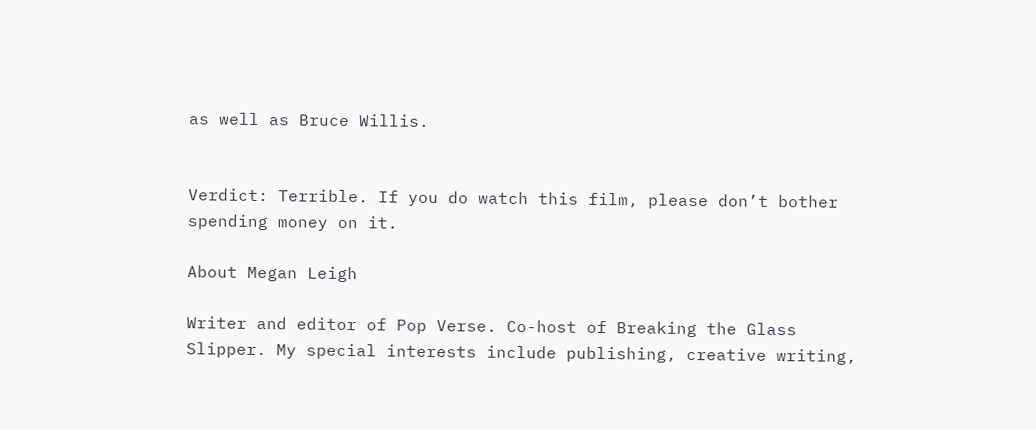as well as Bruce Willis.


Verdict: Terrible. If you do watch this film, please don’t bother spending money on it.

About Megan Leigh

Writer and editor of Pop Verse. Co-host of Breaking the Glass Slipper. My special interests include publishing, creative writing,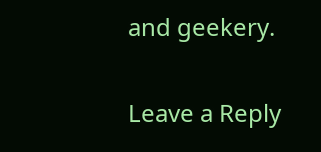and geekery.

Leave a Reply